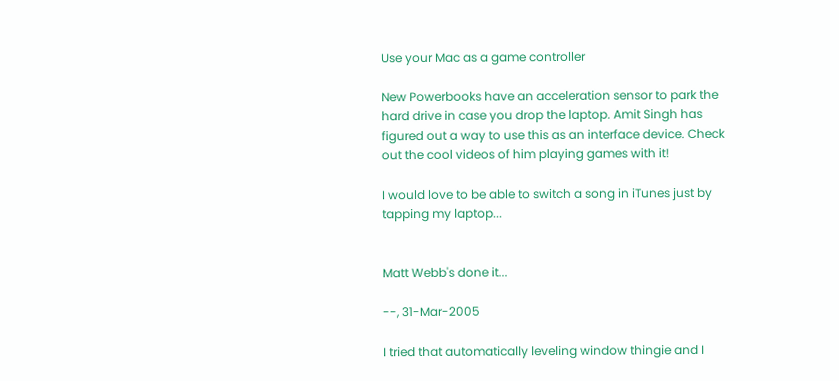Use your Mac as a game controller

New Powerbooks have an acceleration sensor to park the hard drive in case you drop the laptop. Amit Singh has figured out a way to use this as an interface device. Check out the cool videos of him playing games with it!

I would love to be able to switch a song in iTunes just by tapping my laptop...


Matt Webb's done it...

--, 31-Mar-2005

I tried that automatically leveling window thingie and I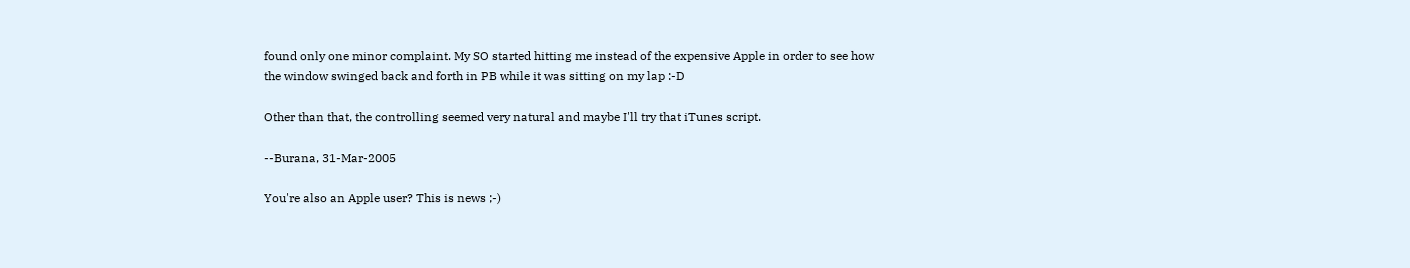found only one minor complaint. My SO started hitting me instead of the expensive Apple in order to see how the window swinged back and forth in PB while it was sitting on my lap :-D

Other than that, the controlling seemed very natural and maybe I'll try that iTunes script.

--Burana, 31-Mar-2005

You're also an Apple user? This is news ;-)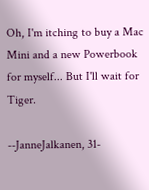Oh, I'm itching to buy a Mac Mini and a new Powerbook for myself... But I'll wait for Tiger.

--JanneJalkanen, 31-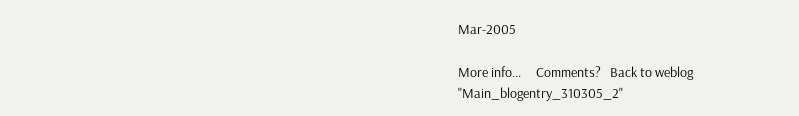Mar-2005

More info...     Comments?   Back to weblog
"Main_blogentry_310305_2"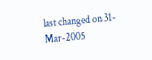last changed on 31-Mar-2005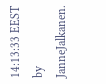14:13:33 EEST by JanneJalkanen.